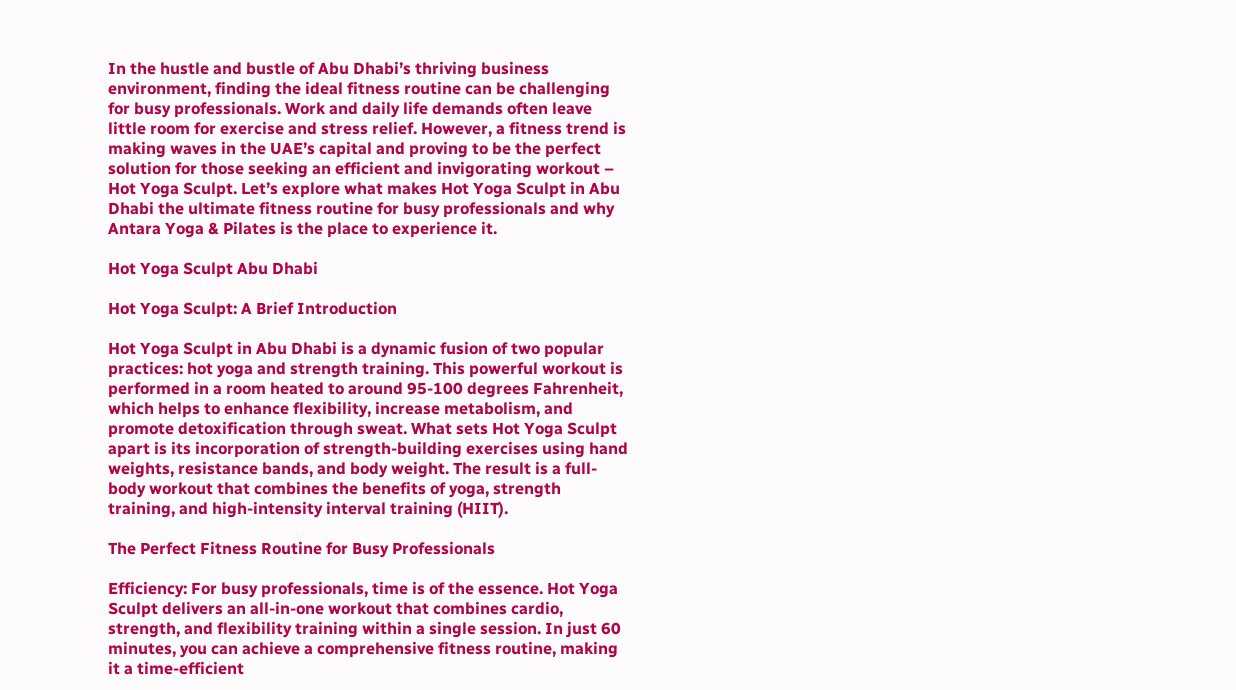In the hustle and bustle of Abu Dhabi’s thriving business environment, finding the ideal fitness routine can be challenging for busy professionals. Work and daily life demands often leave little room for exercise and stress relief. However, a fitness trend is making waves in the UAE’s capital and proving to be the perfect solution for those seeking an efficient and invigorating workout – Hot Yoga Sculpt. Let’s explore what makes Hot Yoga Sculpt in Abu Dhabi the ultimate fitness routine for busy professionals and why Antara Yoga & Pilates is the place to experience it.

Hot Yoga Sculpt Abu Dhabi

Hot Yoga Sculpt: A Brief Introduction

Hot Yoga Sculpt in Abu Dhabi is a dynamic fusion of two popular practices: hot yoga and strength training. This powerful workout is performed in a room heated to around 95-100 degrees Fahrenheit, which helps to enhance flexibility, increase metabolism, and promote detoxification through sweat. What sets Hot Yoga Sculpt apart is its incorporation of strength-building exercises using hand weights, resistance bands, and body weight. The result is a full-body workout that combines the benefits of yoga, strength training, and high-intensity interval training (HIIT).

The Perfect Fitness Routine for Busy Professionals

Efficiency: For busy professionals, time is of the essence. Hot Yoga Sculpt delivers an all-in-one workout that combines cardio, strength, and flexibility training within a single session. In just 60 minutes, you can achieve a comprehensive fitness routine, making it a time-efficient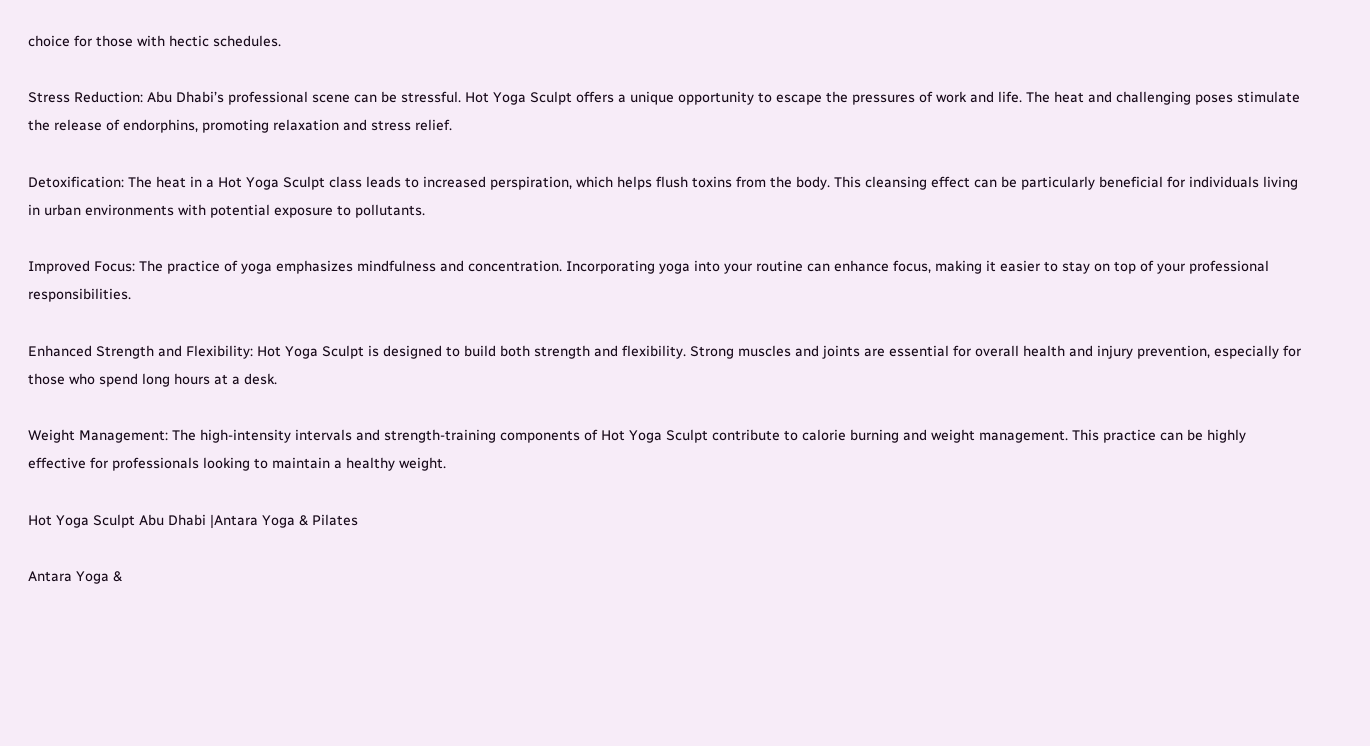choice for those with hectic schedules.

Stress Reduction: Abu Dhabi’s professional scene can be stressful. Hot Yoga Sculpt offers a unique opportunity to escape the pressures of work and life. The heat and challenging poses stimulate the release of endorphins, promoting relaxation and stress relief.

Detoxification: The heat in a Hot Yoga Sculpt class leads to increased perspiration, which helps flush toxins from the body. This cleansing effect can be particularly beneficial for individuals living in urban environments with potential exposure to pollutants.

Improved Focus: The practice of yoga emphasizes mindfulness and concentration. Incorporating yoga into your routine can enhance focus, making it easier to stay on top of your professional responsibilities.

Enhanced Strength and Flexibility: Hot Yoga Sculpt is designed to build both strength and flexibility. Strong muscles and joints are essential for overall health and injury prevention, especially for those who spend long hours at a desk.

Weight Management: The high-intensity intervals and strength-training components of Hot Yoga Sculpt contribute to calorie burning and weight management. This practice can be highly effective for professionals looking to maintain a healthy weight.

Hot Yoga Sculpt Abu Dhabi |Antara Yoga & Pilates

Antara Yoga &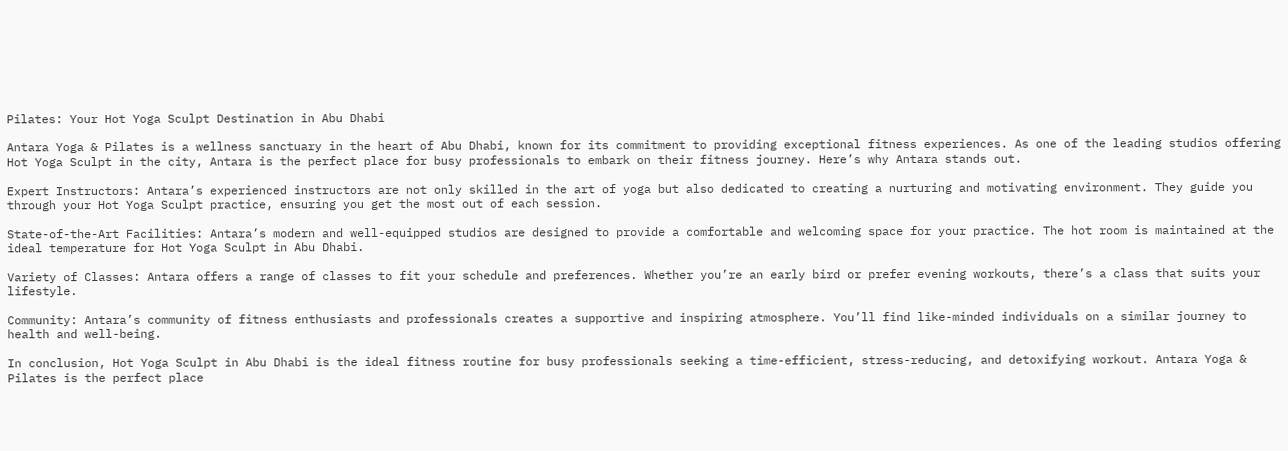Pilates: Your Hot Yoga Sculpt Destination in Abu Dhabi

Antara Yoga & Pilates is a wellness sanctuary in the heart of Abu Dhabi, known for its commitment to providing exceptional fitness experiences. As one of the leading studios offering Hot Yoga Sculpt in the city, Antara is the perfect place for busy professionals to embark on their fitness journey. Here’s why Antara stands out.

Expert Instructors: Antara’s experienced instructors are not only skilled in the art of yoga but also dedicated to creating a nurturing and motivating environment. They guide you through your Hot Yoga Sculpt practice, ensuring you get the most out of each session.

State-of-the-Art Facilities: Antara’s modern and well-equipped studios are designed to provide a comfortable and welcoming space for your practice. The hot room is maintained at the ideal temperature for Hot Yoga Sculpt in Abu Dhabi.

Variety of Classes: Antara offers a range of classes to fit your schedule and preferences. Whether you’re an early bird or prefer evening workouts, there’s a class that suits your lifestyle.

Community: Antara’s community of fitness enthusiasts and professionals creates a supportive and inspiring atmosphere. You’ll find like-minded individuals on a similar journey to health and well-being.

In conclusion, Hot Yoga Sculpt in Abu Dhabi is the ideal fitness routine for busy professionals seeking a time-efficient, stress-reducing, and detoxifying workout. Antara Yoga & Pilates is the perfect place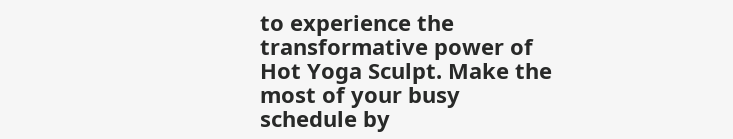to experience the transformative power of Hot Yoga Sculpt. Make the most of your busy schedule by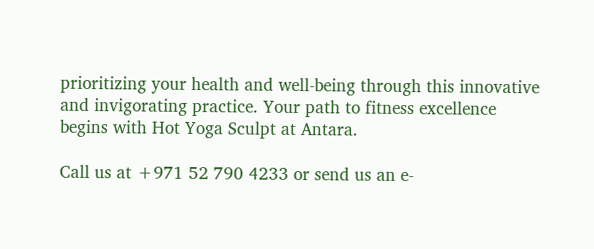prioritizing your health and well-being through this innovative and invigorating practice. Your path to fitness excellence begins with Hot Yoga Sculpt at Antara.

Call us at +971 52 790 4233 or send us an e-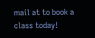mail at to book a class today!